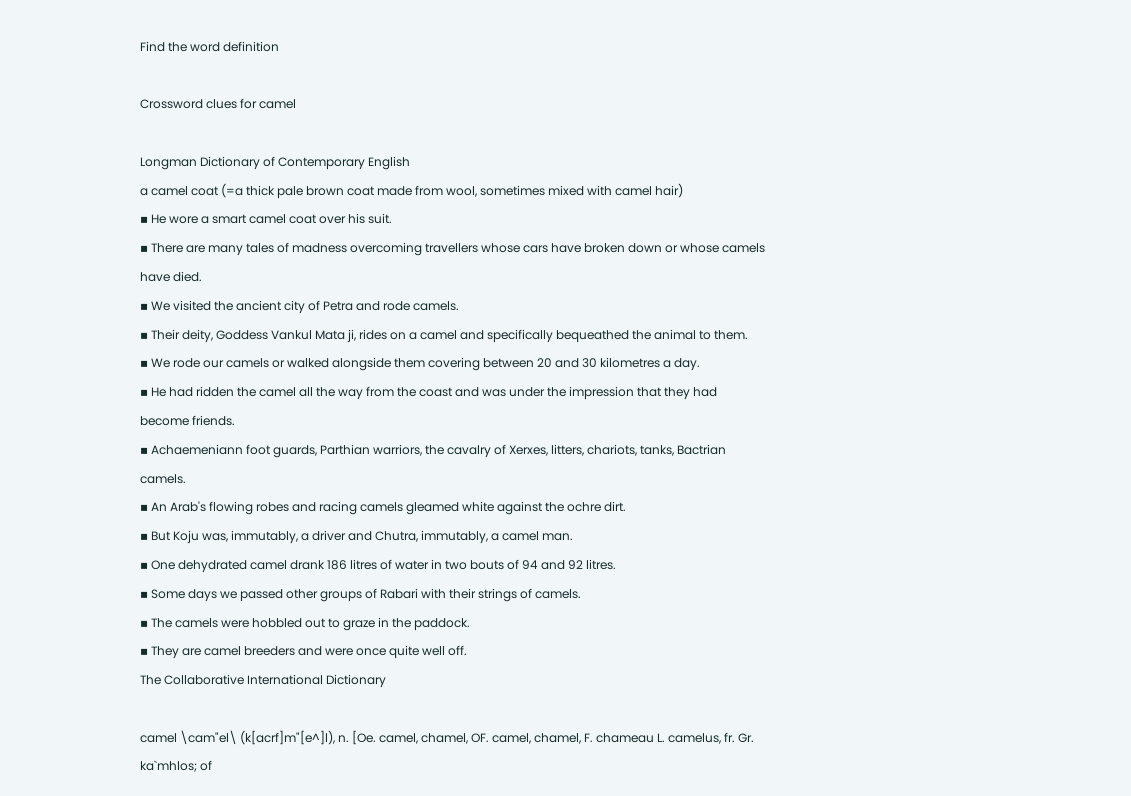Find the word definition

Crossword clues for camel

Longman Dictionary of Contemporary English
a camel coat (=a thick pale brown coat made from wool, sometimes mixed with camel hair)
▪ He wore a smart camel coat over his suit.
▪ There are many tales of madness overcoming travellers whose cars have broken down or whose camels have died.
▪ We visited the ancient city of Petra and rode camels.
▪ Their deity, Goddess Vankul Mata ji, rides on a camel and specifically bequeathed the animal to them.
▪ We rode our camels or walked alongside them covering between 20 and 30 kilometres a day.
▪ He had ridden the camel all the way from the coast and was under the impression that they had become friends.
▪ Achaemeniann foot guards, Parthian warriors, the cavalry of Xerxes, litters, chariots, tanks, Bactrian camels.
▪ An Arab's flowing robes and racing camels gleamed white against the ochre dirt.
▪ But Koju was, immutably, a driver and Chutra, immutably, a camel man.
▪ One dehydrated camel drank 186 litres of water in two bouts of 94 and 92 litres.
▪ Some days we passed other groups of Rabari with their strings of camels.
▪ The camels were hobbled out to graze in the paddock.
▪ They are camel breeders and were once quite well off.
The Collaborative International Dictionary

camel \cam"el\ (k[acrf]m"[e^]l), n. [Oe. camel, chamel, OF. camel, chamel, F. chameau L. camelus, fr. Gr. ka`mhlos; of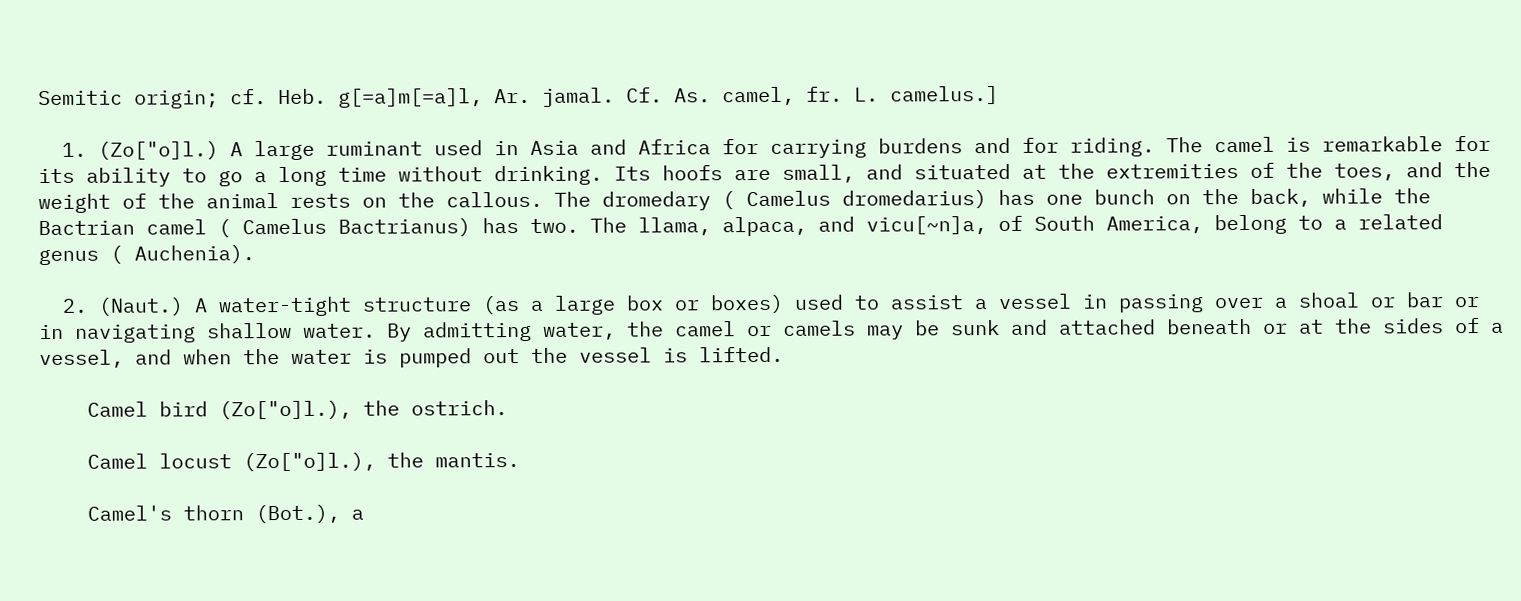Semitic origin; cf. Heb. g[=a]m[=a]l, Ar. jamal. Cf. As. camel, fr. L. camelus.]

  1. (Zo["o]l.) A large ruminant used in Asia and Africa for carrying burdens and for riding. The camel is remarkable for its ability to go a long time without drinking. Its hoofs are small, and situated at the extremities of the toes, and the weight of the animal rests on the callous. The dromedary ( Camelus dromedarius) has one bunch on the back, while the Bactrian camel ( Camelus Bactrianus) has two. The llama, alpaca, and vicu[~n]a, of South America, belong to a related genus ( Auchenia).

  2. (Naut.) A water-tight structure (as a large box or boxes) used to assist a vessel in passing over a shoal or bar or in navigating shallow water. By admitting water, the camel or camels may be sunk and attached beneath or at the sides of a vessel, and when the water is pumped out the vessel is lifted.

    Camel bird (Zo["o]l.), the ostrich.

    Camel locust (Zo["o]l.), the mantis.

    Camel's thorn (Bot.), a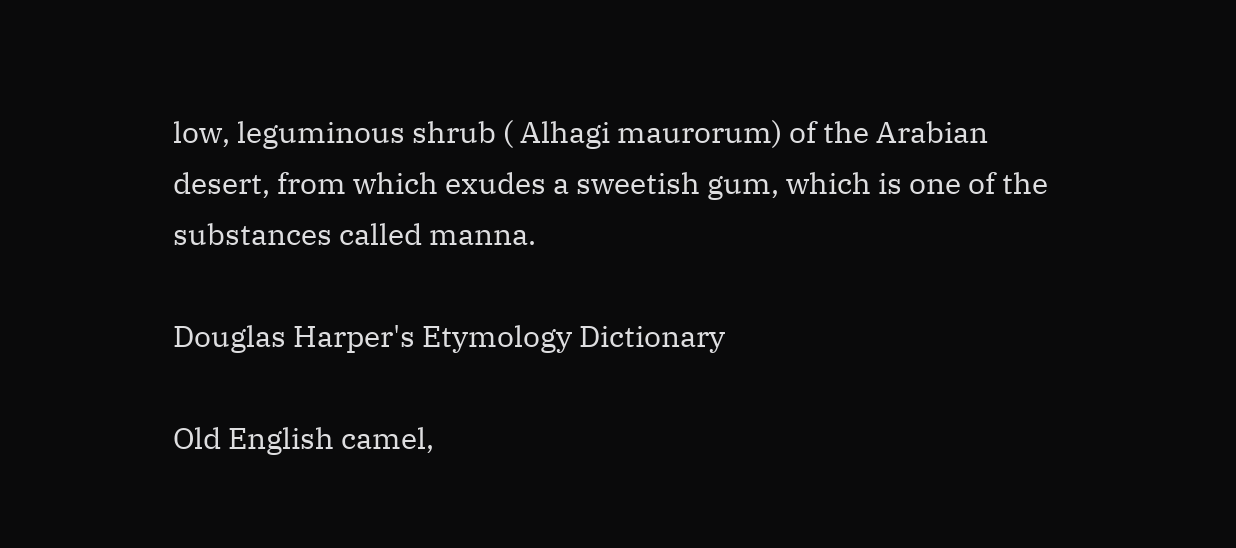low, leguminous shrub ( Alhagi maurorum) of the Arabian desert, from which exudes a sweetish gum, which is one of the substances called manna.

Douglas Harper's Etymology Dictionary

Old English camel,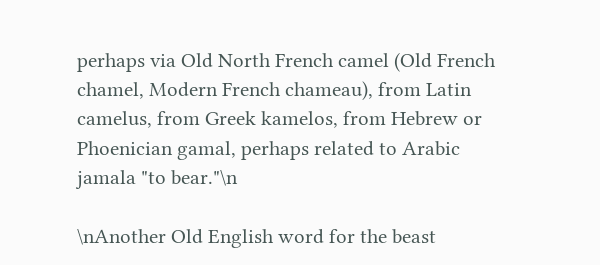perhaps via Old North French camel (Old French chamel, Modern French chameau), from Latin camelus, from Greek kamelos, from Hebrew or Phoenician gamal, perhaps related to Arabic jamala "to bear."\n

\nAnother Old English word for the beast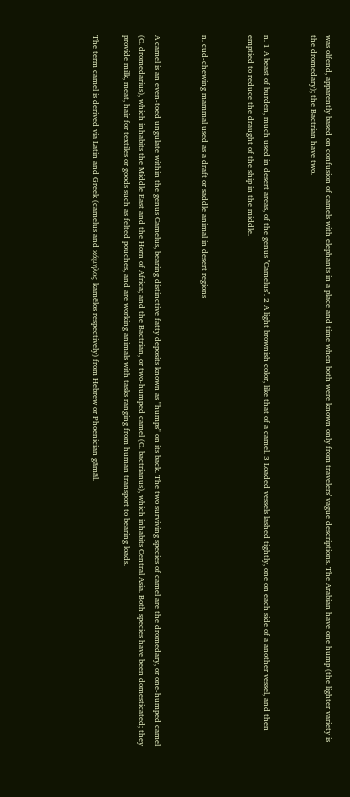was olfend, apparently based on confusion of camels with elephants in a place and time when both were known only from travelers' vague descriptions. The Arabian have one hump (the lighter variety is the dromedary); the Bactrian have two.


n. 1 A beast of burden, much used in desert areas, of the genus ''Camelus''. 2 A light brownish color, like that of a camel. 3 Loaded vessels lashed tightly, one on each side of a another vessel, and then emptied to reduce the draught of the ship in the middle.


n. cud-chewing mammal used as a draft or saddle animal in desert regions


A camel is an even-toed ungulate within the genus Camelus, bearing distinctive fatty deposits known as "humps" on its back. The two surviving species of camel are the dromedary, or one-humped camel (C. dromedarius), which inhabits the Middle East and the Horn of Africa; and the Bactrian, or two-humped camel (C. bactrianus), which inhabits Central Asia. Both species have been domesticated; they provide milk, meat, hair for textiles or goods such as felted pouches, and are working animals with tasks ranging from human transport to bearing loads.

The term camel is derived via Latin and Greek (camelus and κάμηλος kamēlos respectively) from Hebrew or Phoenician gāmāl.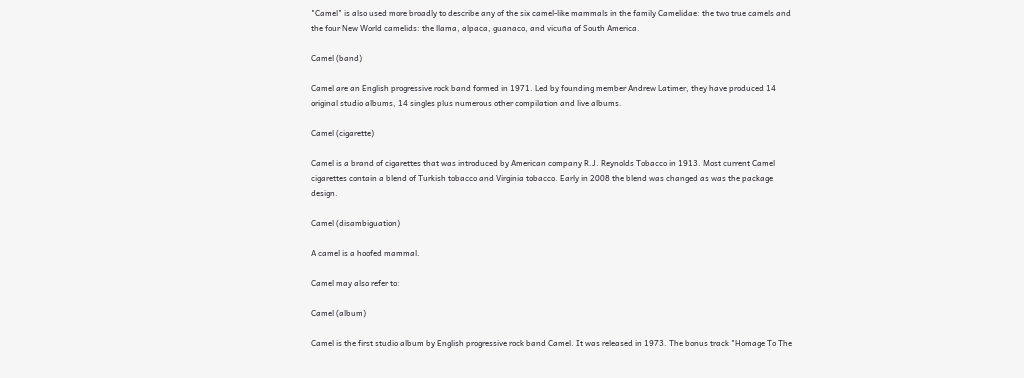"Camel" is also used more broadly to describe any of the six camel-like mammals in the family Camelidae: the two true camels and the four New World camelids: the llama, alpaca, guanaco, and vicuña of South America.

Camel (band)

Camel are an English progressive rock band formed in 1971. Led by founding member Andrew Latimer, they have produced 14 original studio albums, 14 singles plus numerous other compilation and live albums.

Camel (cigarette)

Camel is a brand of cigarettes that was introduced by American company R.J. Reynolds Tobacco in 1913. Most current Camel cigarettes contain a blend of Turkish tobacco and Virginia tobacco. Early in 2008 the blend was changed as was the package design.

Camel (disambiguation)

A camel is a hoofed mammal.

Camel may also refer to:

Camel (album)

Camel is the first studio album by English progressive rock band Camel. It was released in 1973. The bonus track "Homage To The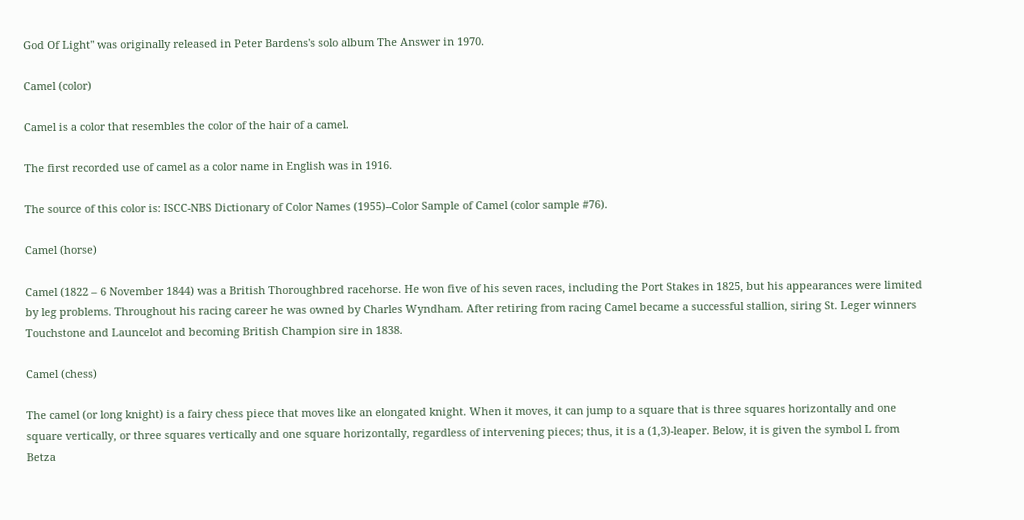God Of Light" was originally released in Peter Bardens's solo album The Answer in 1970.

Camel (color)

Camel is a color that resembles the color of the hair of a camel.

The first recorded use of camel as a color name in English was in 1916.

The source of this color is: ISCC-NBS Dictionary of Color Names (1955)--Color Sample of Camel (color sample #76).

Camel (horse)

Camel (1822 – 6 November 1844) was a British Thoroughbred racehorse. He won five of his seven races, including the Port Stakes in 1825, but his appearances were limited by leg problems. Throughout his racing career he was owned by Charles Wyndham. After retiring from racing Camel became a successful stallion, siring St. Leger winners Touchstone and Launcelot and becoming British Champion sire in 1838.

Camel (chess)

The camel (or long knight) is a fairy chess piece that moves like an elongated knight. When it moves, it can jump to a square that is three squares horizontally and one square vertically, or three squares vertically and one square horizontally, regardless of intervening pieces; thus, it is a (1,3)-leaper. Below, it is given the symbol L from Betza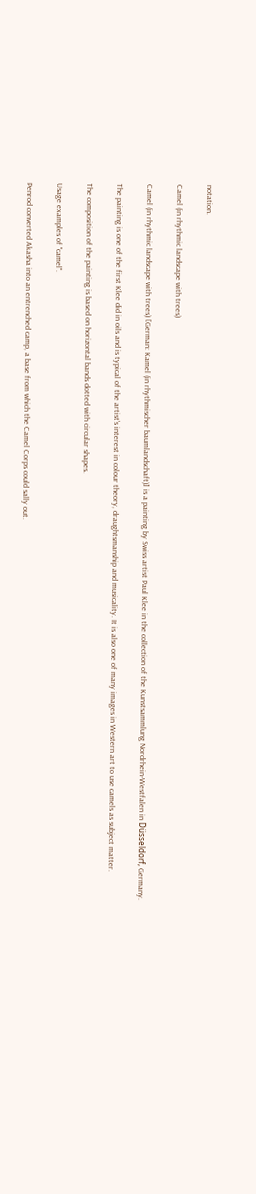notation.

Camel (in rhythmic landscape with trees)

Camel (in rhythmic landscape with trees) [German: Kamel (in rhythmischer baumlandschaft)] is a painting by Swiss artist Paul Klee in the collection of the Kunstsammlung Nordrhein-Westfalen in Düsseldorf, Germany.

The painting is one of the first Klee did in oils and is typical of the artist's interest in colour theory, draughtsmanship and musicality. It is also one of many images in Western art to use camels as subject matter.

The composition of the painting is based on horizontal bands dotted with circular shapes.

Usage examples of "camel".

Penrod converted Akasha into an entrenched camp, a base from which the Camel Corps could sally out.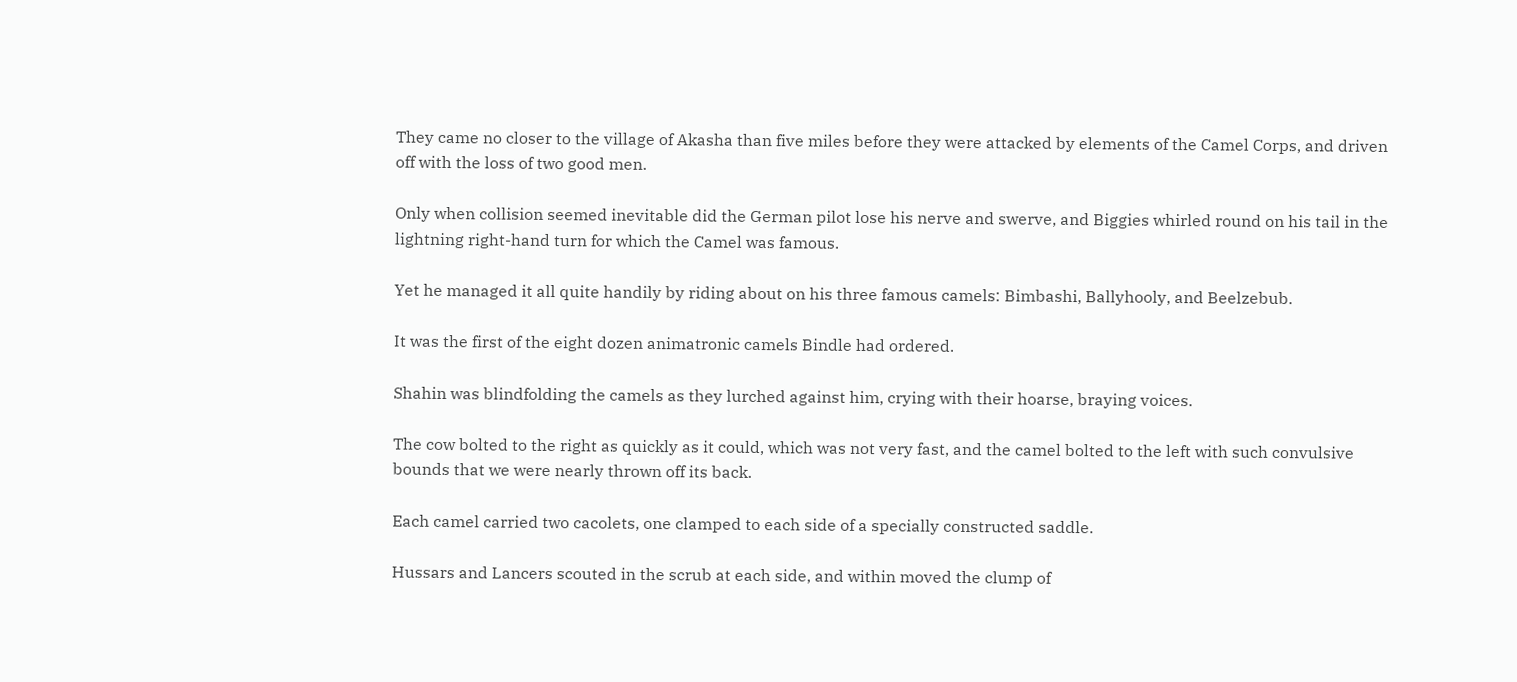They came no closer to the village of Akasha than five miles before they were attacked by elements of the Camel Corps, and driven off with the loss of two good men.

Only when collision seemed inevitable did the German pilot lose his nerve and swerve, and Biggies whirled round on his tail in the lightning right-hand turn for which the Camel was famous.

Yet he managed it all quite handily by riding about on his three famous camels: Bimbashi, Ballyhooly, and Beelzebub.

It was the first of the eight dozen animatronic camels Bindle had ordered.

Shahin was blindfolding the camels as they lurched against him, crying with their hoarse, braying voices.

The cow bolted to the right as quickly as it could, which was not very fast, and the camel bolted to the left with such convulsive bounds that we were nearly thrown off its back.

Each camel carried two cacolets, one clamped to each side of a specially constructed saddle.

Hussars and Lancers scouted in the scrub at each side, and within moved the clump of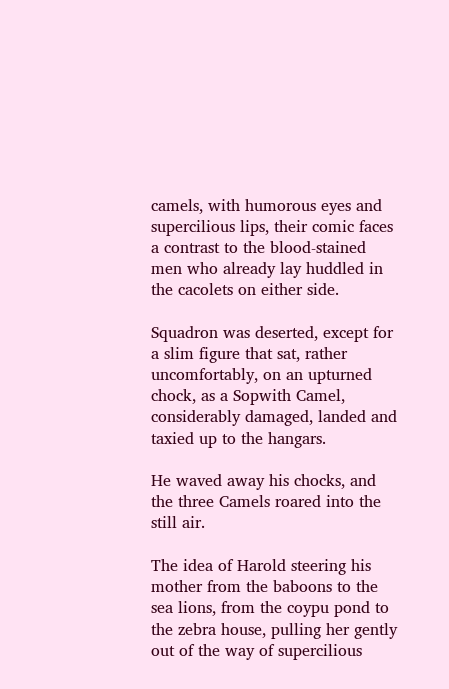camels, with humorous eyes and supercilious lips, their comic faces a contrast to the blood-stained men who already lay huddled in the cacolets on either side.

Squadron was deserted, except for a slim figure that sat, rather uncomfortably, on an upturned chock, as a Sopwith Camel, considerably damaged, landed and taxied up to the hangars.

He waved away his chocks, and the three Camels roared into the still air.

The idea of Harold steering his mother from the baboons to the sea lions, from the coypu pond to the zebra house, pulling her gently out of the way of supercilious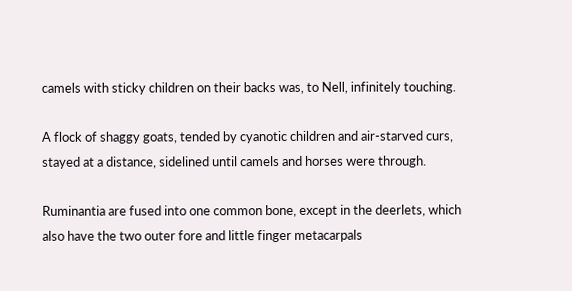camels with sticky children on their backs was, to Nell, infinitely touching.

A flock of shaggy goats, tended by cyanotic children and air-starved curs, stayed at a distance, sidelined until camels and horses were through.

Ruminantia are fused into one common bone, except in the deerlets, which also have the two outer fore and little finger metacarpals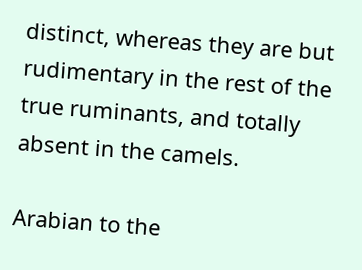distinct, whereas they are but rudimentary in the rest of the true ruminants, and totally absent in the camels.

Arabian to the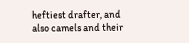heftiest drafter, and also camels and their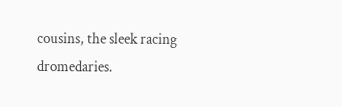cousins, the sleek racing dromedaries.